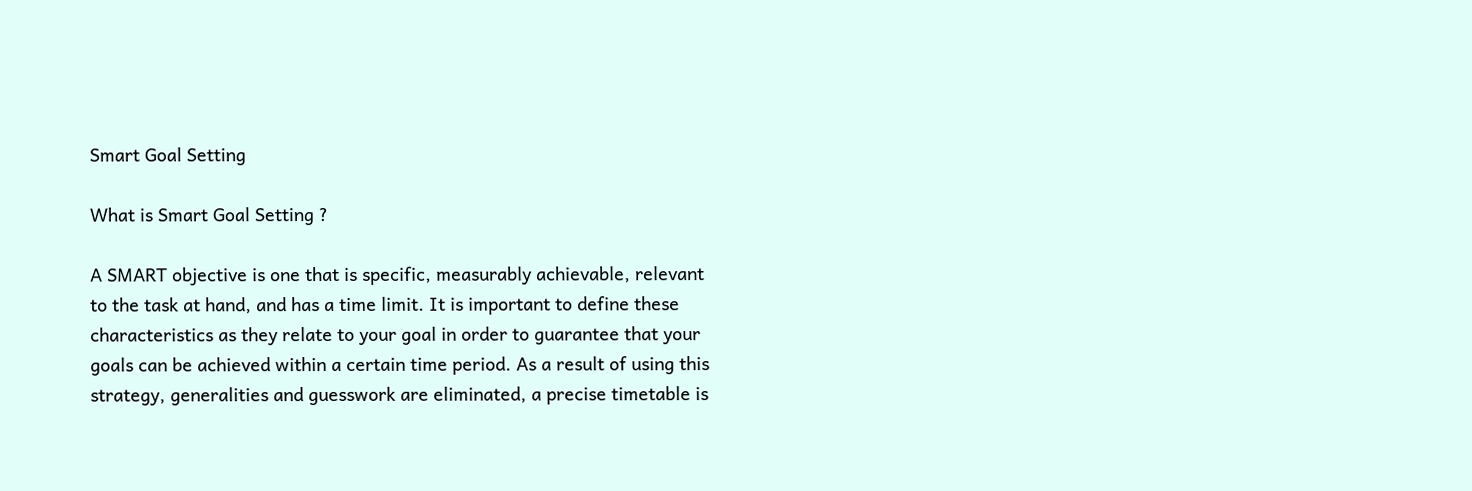Smart Goal Setting

What is Smart Goal Setting ?

A SMART objective is one that is specific, measurably achievable, relevant to the task at hand, and has a time limit. It is important to define these characteristics as they relate to your goal in order to guarantee that your goals can be achieved within a certain time period. As a result of using this strategy, generalities and guesswork are eliminated, a precise timetable is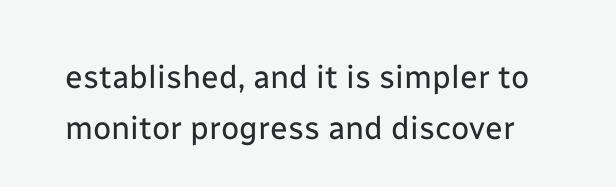established, and it is simpler to monitor progress and discover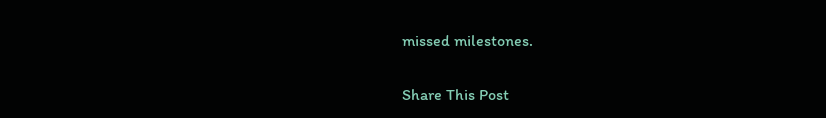missed milestones.

Share This Post